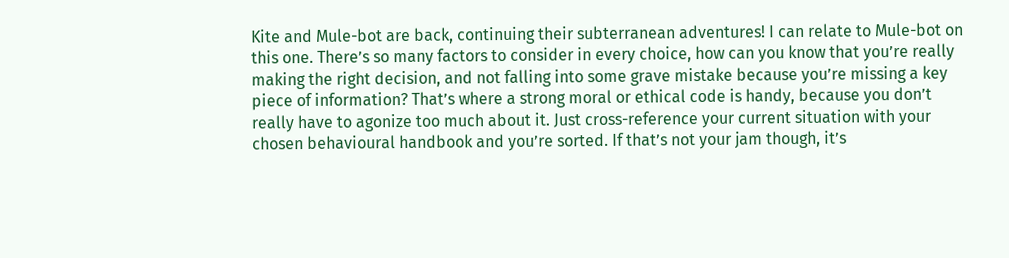Kite and Mule-bot are back, continuing their subterranean adventures! I can relate to Mule-bot on this one. There’s so many factors to consider in every choice, how can you know that you’re really making the right decision, and not falling into some grave mistake because you’re missing a key piece of information? That’s where a strong moral or ethical code is handy, because you don’t really have to agonize too much about it. Just cross-reference your current situation with your chosen behavioural handbook and you’re sorted. If that’s not your jam though, it’s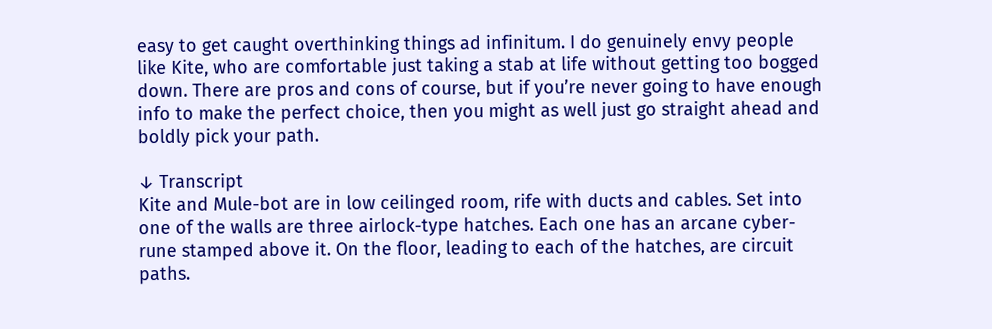easy to get caught overthinking things ad infinitum. I do genuinely envy people like Kite, who are comfortable just taking a stab at life without getting too bogged down. There are pros and cons of course, but if you’re never going to have enough info to make the perfect choice, then you might as well just go straight ahead and boldly pick your path.

↓ Transcript
Kite and Mule-bot are in low ceilinged room, rife with ducts and cables. Set into one of the walls are three airlock-type hatches. Each one has an arcane cyber-rune stamped above it. On the floor, leading to each of the hatches, are circuit paths.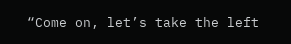“Come on, let’s take the left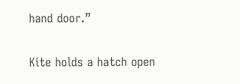hand door.”

Kite holds a hatch open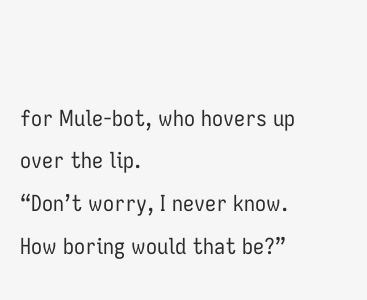for Mule-bot, who hovers up over the lip.
“Don’t worry, I never know. How boring would that be?”